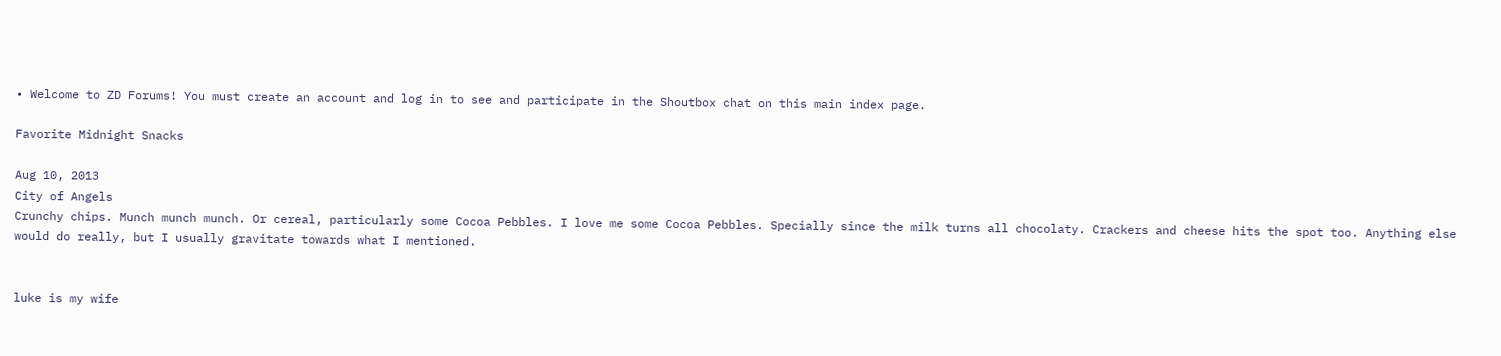• Welcome to ZD Forums! You must create an account and log in to see and participate in the Shoutbox chat on this main index page.

Favorite Midnight Snacks

Aug 10, 2013
City of Angels
Crunchy chips. Munch munch munch. Or cereal, particularly some Cocoa Pebbles. I love me some Cocoa Pebbles. Specially since the milk turns all chocolaty. Crackers and cheese hits the spot too. Anything else would do really, but I usually gravitate towards what I mentioned.


luke is my wife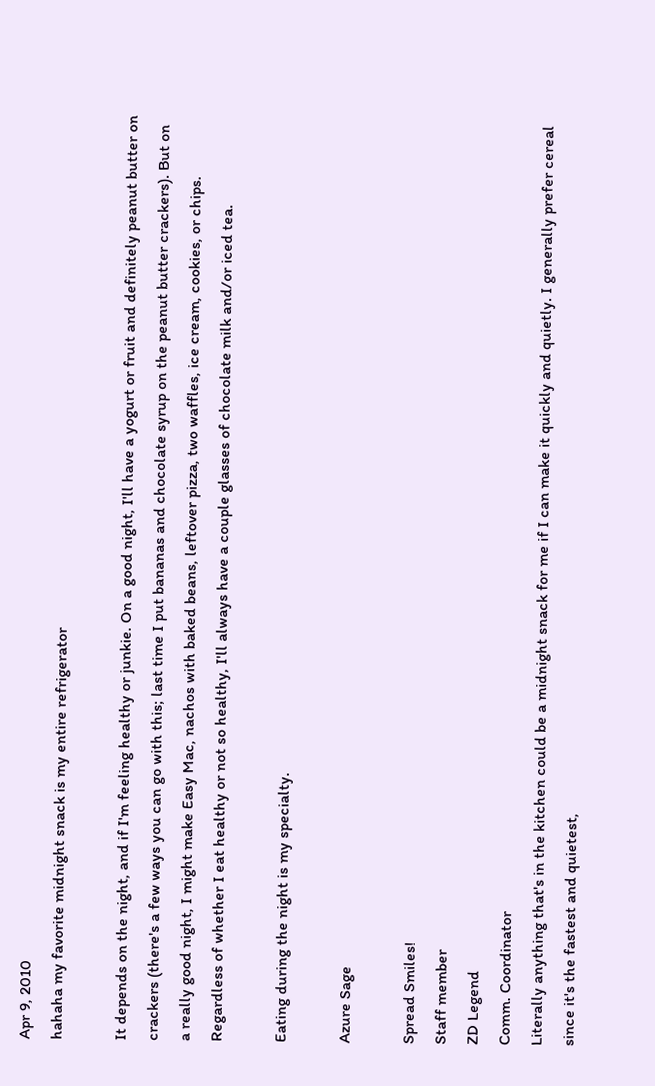Apr 9, 2010
hahaha my favorite midnight snack is my entire refrigerator

It depends on the night, and if I'm feeling healthy or junkie. On a good night, I'll have a yogurt or fruit and definitely peanut butter on crackers (there's a few ways you can go with this; last time I put bananas and chocolate syrup on the peanut butter crackers). But on a really good night, I might make Easy Mac, nachos with baked beans, leftover pizza, two waffles, ice cream, cookies, or chips. Regardless of whether I eat healthy or not so healthy, I'll always have a couple glasses of chocolate milk and/or iced tea.

Eating during the night is my specialty.

Azure Sage

Spread Smiles!
Staff member
ZD Legend
Comm. Coordinator
Literally anything that's in the kitchen could be a midnight snack for me if I can make it quickly and quietly. I generally prefer cereal since it's the fastest and quietest,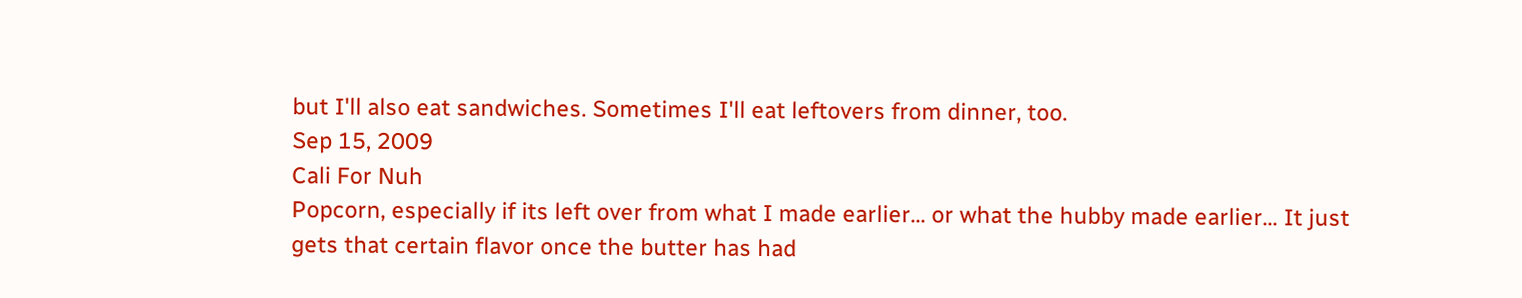but I'll also eat sandwiches. Sometimes I'll eat leftovers from dinner, too.
Sep 15, 2009
Cali For Nuh
Popcorn, especially if its left over from what I made earlier... or what the hubby made earlier... It just gets that certain flavor once the butter has had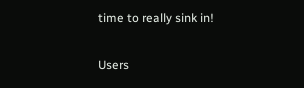time to really sink in!

Users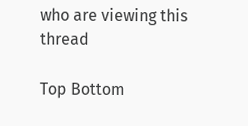who are viewing this thread

Top Bottom